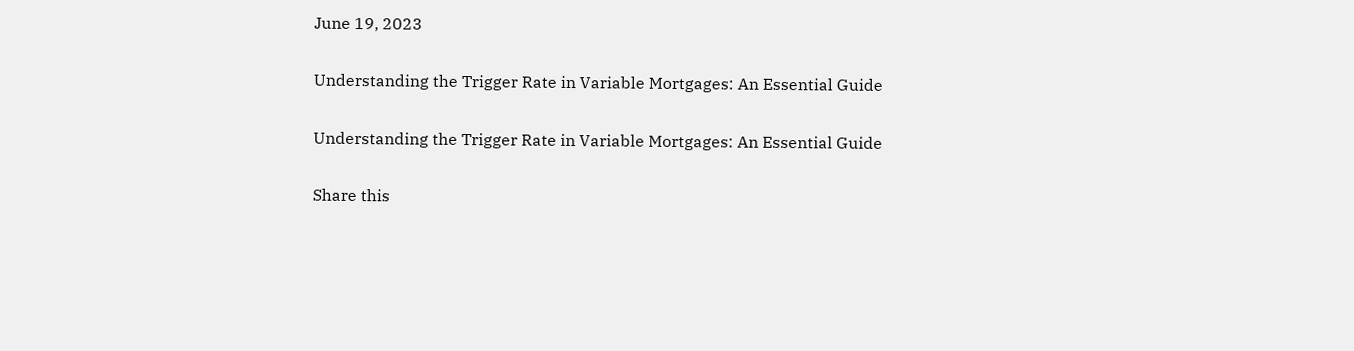June 19, 2023

Understanding the Trigger Rate in Variable Mortgages: An Essential Guide

Understanding the Trigger Rate in Variable Mortgages: An Essential Guide

Share this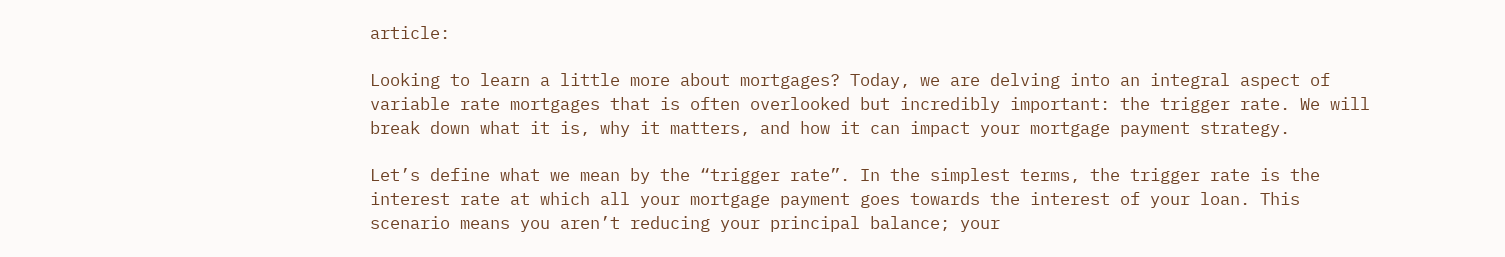article:

Looking to learn a little more about mortgages? Today, we are delving into an integral aspect of variable rate mortgages that is often overlooked but incredibly important: the trigger rate. We will break down what it is, why it matters, and how it can impact your mortgage payment strategy.

Let’s define what we mean by the “trigger rate”. In the simplest terms, the trigger rate is the interest rate at which all your mortgage payment goes towards the interest of your loan. This scenario means you aren’t reducing your principal balance; your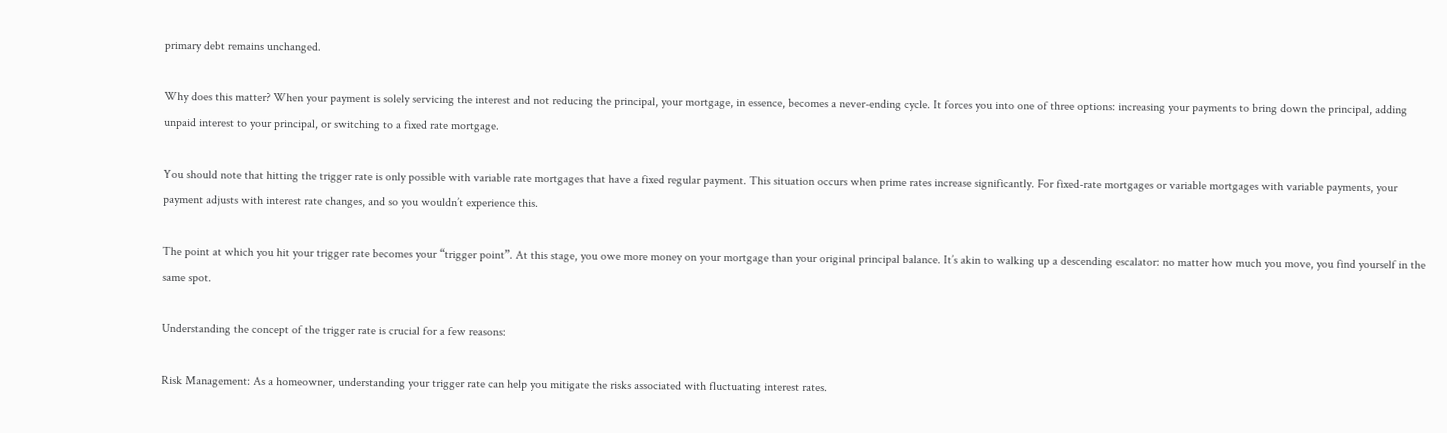primary debt remains unchanged.

Why does this matter? When your payment is solely servicing the interest and not reducing the principal, your mortgage, in essence, becomes a never-ending cycle. It forces you into one of three options: increasing your payments to bring down the principal, adding unpaid interest to your principal, or switching to a fixed rate mortgage.

You should note that hitting the trigger rate is only possible with variable rate mortgages that have a fixed regular payment. This situation occurs when prime rates increase significantly. For fixed-rate mortgages or variable mortgages with variable payments, your payment adjusts with interest rate changes, and so you wouldn’t experience this.

The point at which you hit your trigger rate becomes your “trigger point”. At this stage, you owe more money on your mortgage than your original principal balance. It’s akin to walking up a descending escalator: no matter how much you move, you find yourself in the same spot.

Understanding the concept of the trigger rate is crucial for a few reasons:

Risk Management: As a homeowner, understanding your trigger rate can help you mitigate the risks associated with fluctuating interest rates.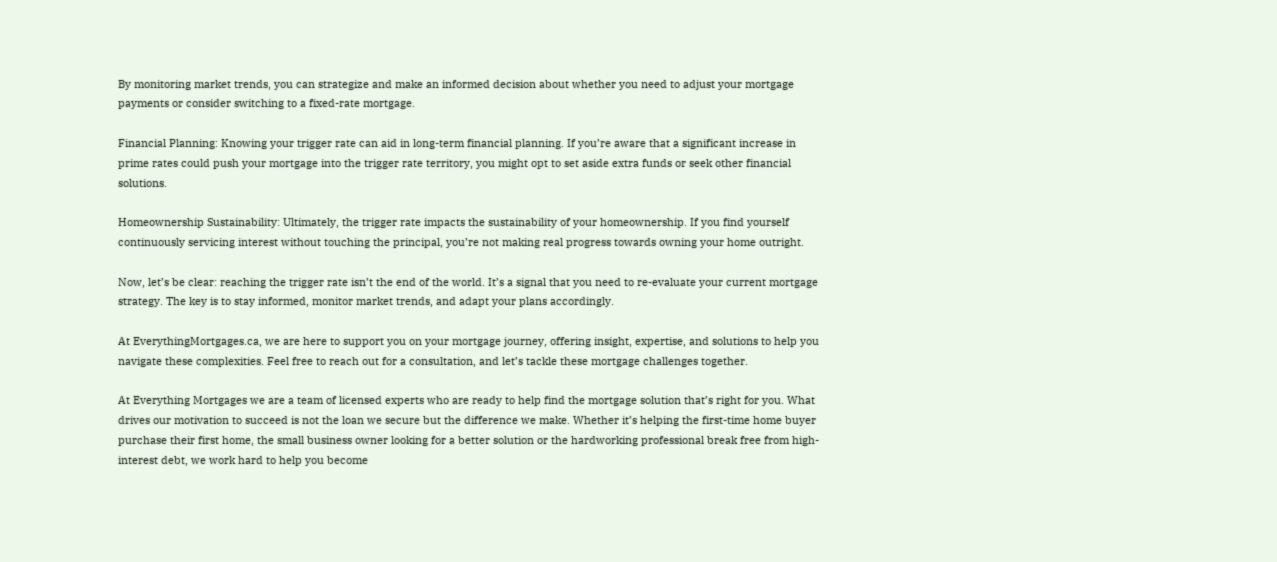By monitoring market trends, you can strategize and make an informed decision about whether you need to adjust your mortgage payments or consider switching to a fixed-rate mortgage.

Financial Planning: Knowing your trigger rate can aid in long-term financial planning. If you’re aware that a significant increase in prime rates could push your mortgage into the trigger rate territory, you might opt to set aside extra funds or seek other financial solutions.

Homeownership Sustainability: Ultimately, the trigger rate impacts the sustainability of your homeownership. If you find yourself continuously servicing interest without touching the principal, you’re not making real progress towards owning your home outright.

Now, let’s be clear: reaching the trigger rate isn’t the end of the world. It’s a signal that you need to re-evaluate your current mortgage strategy. The key is to stay informed, monitor market trends, and adapt your plans accordingly.

At EverythingMortgages.ca, we are here to support you on your mortgage journey, offering insight, expertise, and solutions to help you navigate these complexities. Feel free to reach out for a consultation, and let’s tackle these mortgage challenges together.

At Everything Mortgages we are a team of licensed experts who are ready to help find the mortgage solution that’s right for you. What drives our motivation to succeed is not the loan we secure but the difference we make. Whether it’s helping the first-time home buyer purchase their first home, the small business owner looking for a better solution or the hardworking professional break free from high-interest debt, we work hard to help you become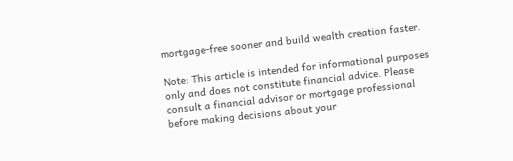mortgage-free sooner and build wealth creation faster.

Note: This article is intended for informational purposes only and does not constitute financial advice. Please consult a financial advisor or mortgage professional before making decisions about your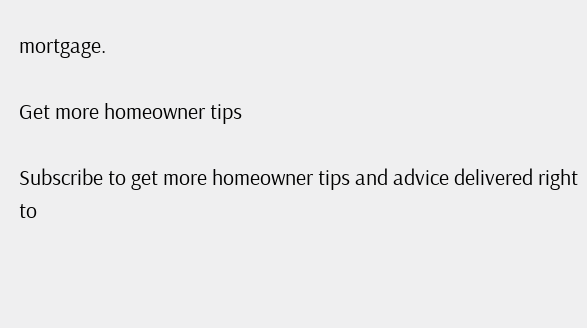mortgage.

Get more homeowner tips

Subscribe to get more homeowner tips and advice delivered right to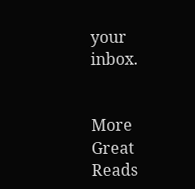your inbox.


More Great Reads